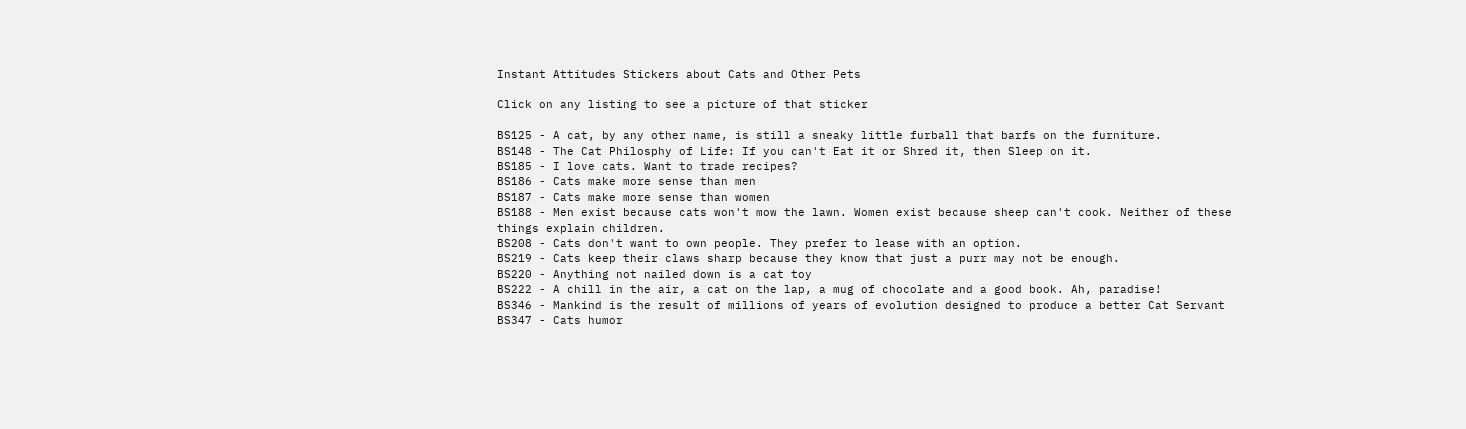Instant Attitudes Stickers about Cats and Other Pets

Click on any listing to see a picture of that sticker

BS125 - A cat, by any other name, is still a sneaky little furball that barfs on the furniture.
BS148 - The Cat Philosphy of Life: If you can't Eat it or Shred it, then Sleep on it.
BS185 - I love cats. Want to trade recipes?
BS186 - Cats make more sense than men
BS187 - Cats make more sense than women
BS188 - Men exist because cats won't mow the lawn. Women exist because sheep can't cook. Neither of these things explain children.
BS208 - Cats don't want to own people. They prefer to lease with an option.
BS219 - Cats keep their claws sharp because they know that just a purr may not be enough.
BS220 - Anything not nailed down is a cat toy
BS222 - A chill in the air, a cat on the lap, a mug of chocolate and a good book. Ah, paradise!
BS346 - Mankind is the result of millions of years of evolution designed to produce a better Cat Servant
BS347 - Cats humor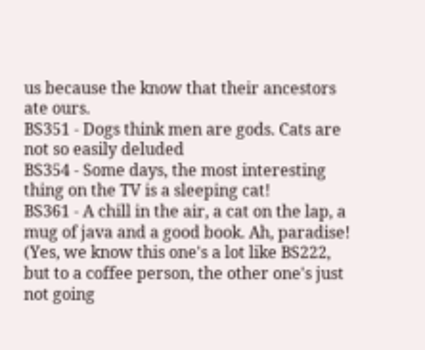us because the know that their ancestors ate ours.
BS351 - Dogs think men are gods. Cats are not so easily deluded
BS354 - Some days, the most interesting thing on the TV is a sleeping cat!
BS361 - A chill in the air, a cat on the lap, a mug of java and a good book. Ah, paradise! (Yes, we know this one's a lot like BS222, but to a coffee person, the other one's just not going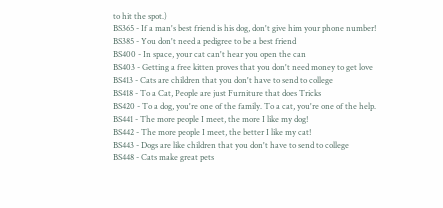to hit the spot.)
BS365 - If a man's best friend is his dog, don't give him your phone number!
BS385 - You don't need a pedigree to be a best friend
BS400 - In space, your cat can't hear you open the can
BS403 - Getting a free kitten proves that you don't need money to get love
BS413 - Cats are children that you don't have to send to college
BS418 - To a Cat, People are just Furniture that does Tricks
BS420 - To a dog, you're one of the family. To a cat, you're one of the help.
BS441 - The more people I meet, the more I like my dog!
BS442 - The more people I meet, the better I like my cat!
BS443 - Dogs are like children that you don't have to send to college
BS448 - Cats make great pets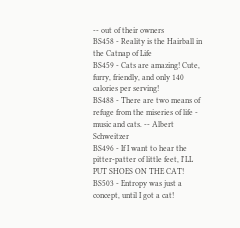-- out of their owners
BS458 - Reality is the Hairball in the Catnap of Life
BS459 - Cats are amazing! Cute, furry, friendly, and only 140 calories per serving!
BS488 - There are two means of refuge from the miseries of life - music and cats. -- Albert Schweitzer
BS496 - If I want to hear the pitter-patter of little feet, I'LL PUT SHOES ON THE CAT!
BS503 - Entropy was just a concept, until I got a cat!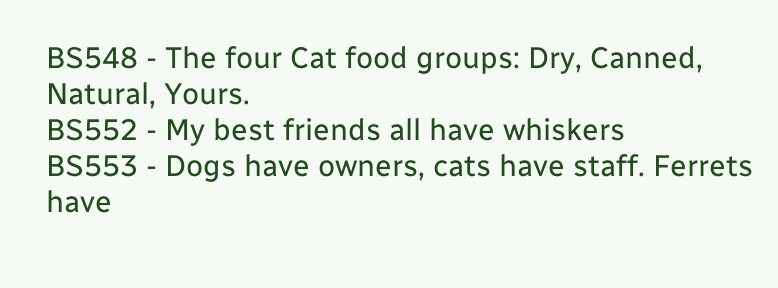BS548 - The four Cat food groups: Dry, Canned, Natural, Yours.
BS552 - My best friends all have whiskers
BS553 - Dogs have owners, cats have staff. Ferrets have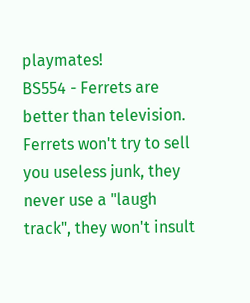playmates!
BS554 - Ferrets are better than television. Ferrets won't try to sell you useless junk, they never use a "laugh track", they won't insult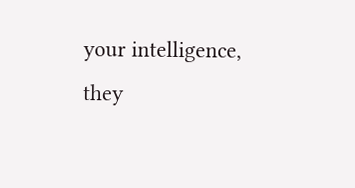your intelligence, they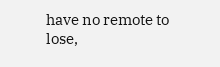have no remote to lose,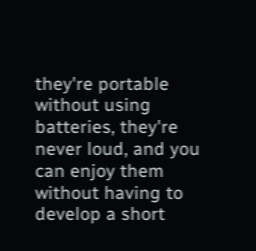they're portable without using batteries, they're never loud, and you can enjoy them without having to develop a short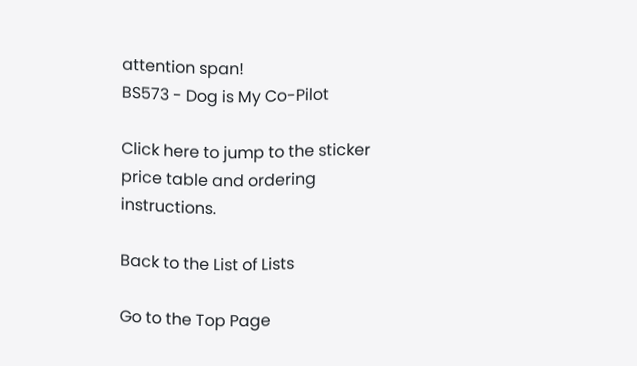attention span!
BS573 - Dog is My Co-Pilot

Click here to jump to the sticker price table and ordering instructions.

Back to the List of Lists

Go to the Top Page